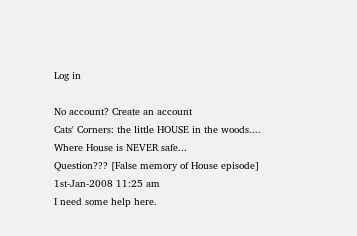Log in

No account? Create an account
Cats' Corners: the little HOUSE in the woods....
Where House is NEVER safe...
Question??? [False memory of House episode]
1st-Jan-2008 11:25 am
I need some help here.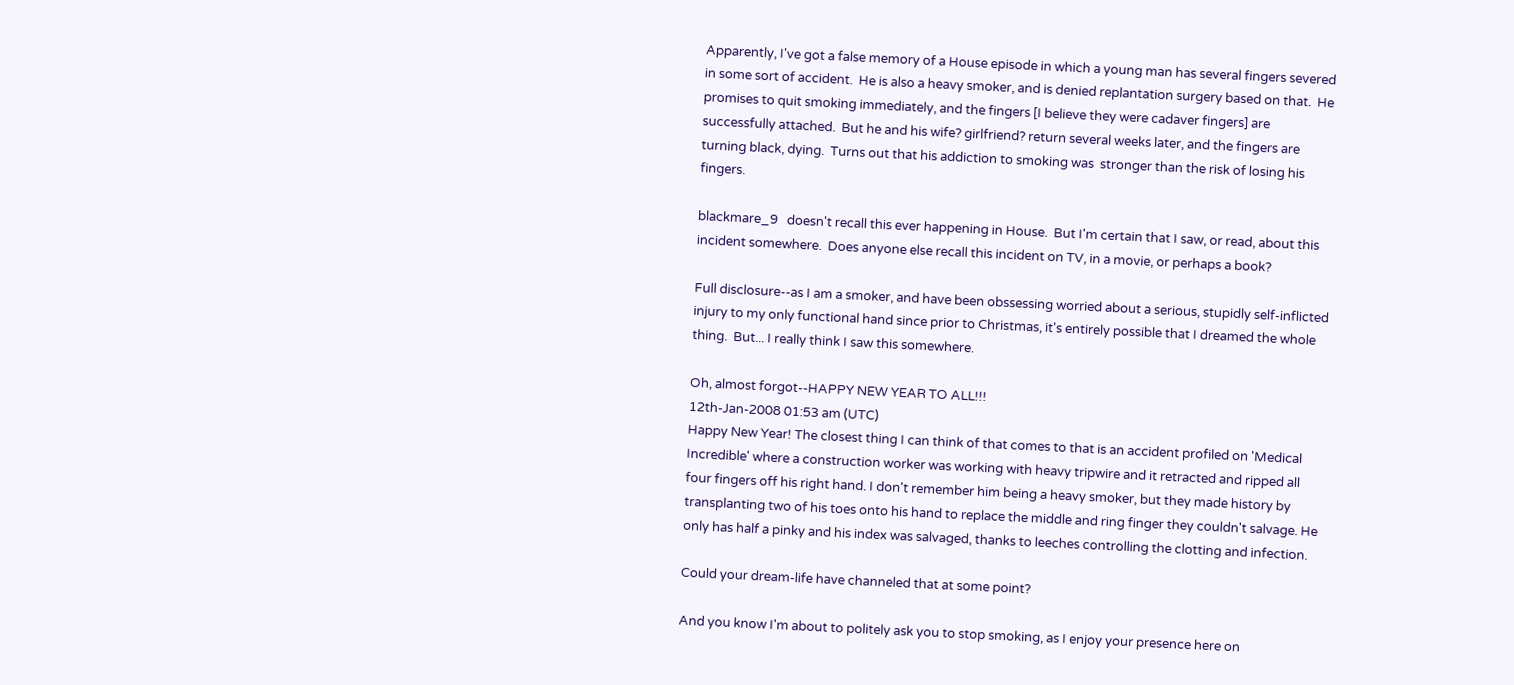Apparently, I've got a false memory of a House episode in which a young man has several fingers severed in some sort of accident.  He is also a heavy smoker, and is denied replantation surgery based on that.  He promises to quit smoking immediately, and the fingers [I believe they were cadaver fingers] are successfully attached.  But he and his wife? girlfriend? return several weeks later, and the fingers are turning black, dying.  Turns out that his addiction to smoking was  stronger than the risk of losing his fingers.

blackmare_9   doesn't recall this ever happening in House.  But I'm certain that I saw, or read, about this incident somewhere.  Does anyone else recall this incident on TV, in a movie, or perhaps a book?

Full disclosure--as I am a smoker, and have been obssessing worried about a serious, stupidly self-inflicted injury to my only functional hand since prior to Christmas, it's entirely possible that I dreamed the whole thing.  But... I really think I saw this somewhere.

Oh, almost forgot--HAPPY NEW YEAR TO ALL!!!
12th-Jan-2008 01:53 am (UTC)
Happy New Year! The closest thing I can think of that comes to that is an accident profiled on 'Medical Incredible' where a construction worker was working with heavy tripwire and it retracted and ripped all four fingers off his right hand. I don't remember him being a heavy smoker, but they made history by transplanting two of his toes onto his hand to replace the middle and ring finger they couldn't salvage. He only has half a pinky and his index was salvaged, thanks to leeches controlling the clotting and infection.

Could your dream-life have channeled that at some point?

And you know I'm about to politely ask you to stop smoking, as I enjoy your presence here on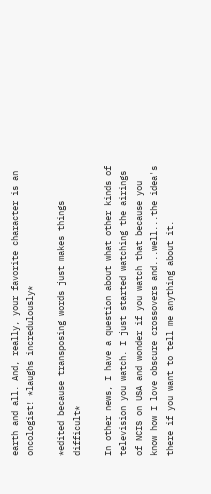earth and all. And, really, your favorite character is an oncologist! *laughs incredulously*

*edited because transposing words just makes things difficult*

In other news, I have a question about what other kinds of television you watch. I just started watching the airings of NCIS on USA and wonder if you watch that because you know how I love obscure crossovers and...well...the idea's there if you want to tell me anything about it.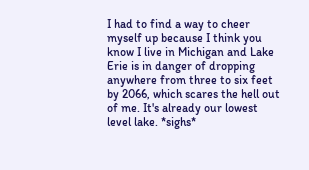I had to find a way to cheer myself up because I think you know I live in Michigan and Lake Erie is in danger of dropping anywhere from three to six feet by 2066, which scares the hell out of me. It's already our lowest level lake. *sighs*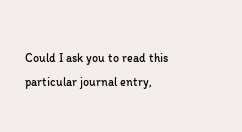Could I ask you to read this particular journal entry,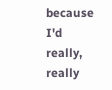because I'd really, really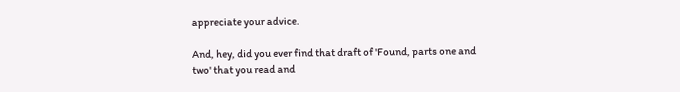appreciate your advice.

And, hey, did you ever find that draft of 'Found, parts one and two' that you read and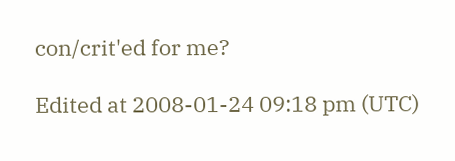con/crit'ed for me?

Edited at 2008-01-24 09:18 pm (UTC)